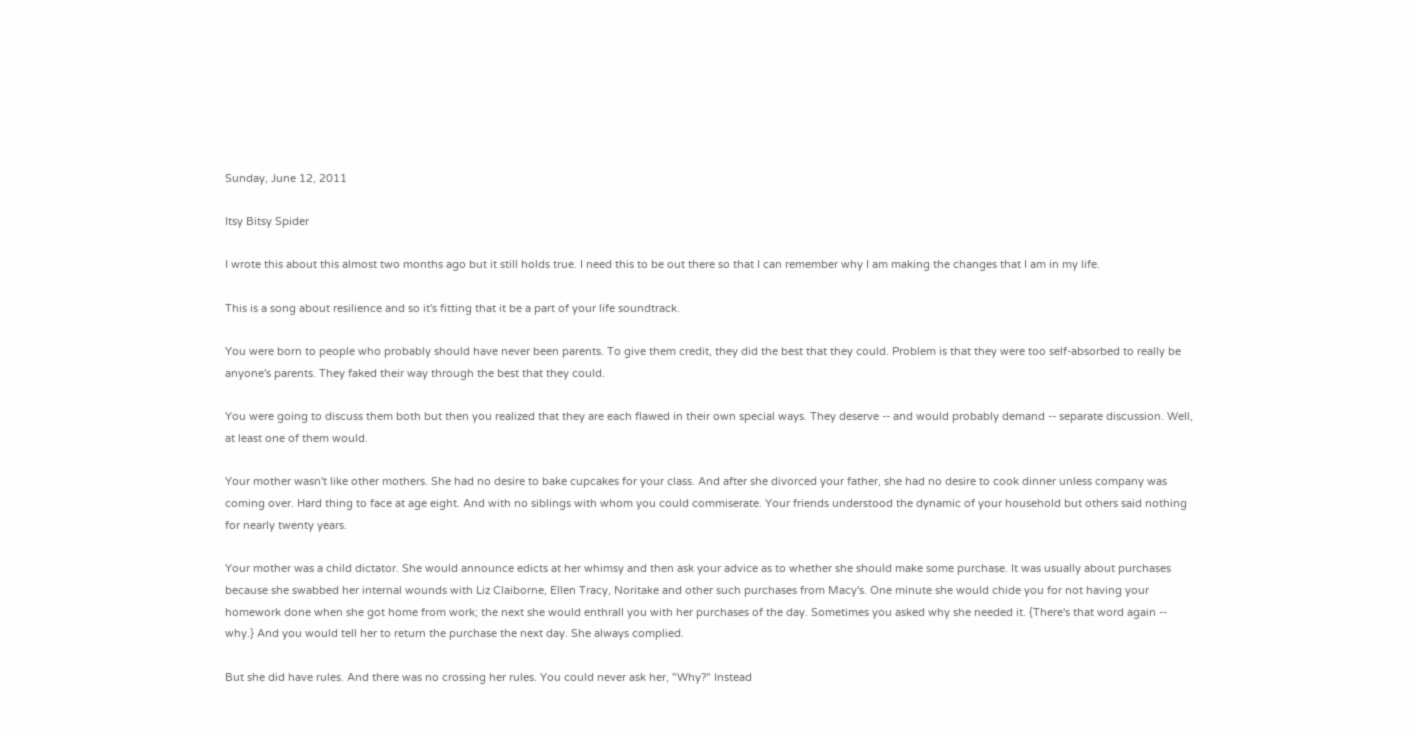Sunday, June 12, 2011

Itsy Bitsy Spider

I wrote this about this almost two months ago but it still holds true. I need this to be out there so that I can remember why I am making the changes that I am in my life.

This is a song about resilience and so it's fitting that it be a part of your life soundtrack.

You were born to people who probably should have never been parents. To give them credit, they did the best that they could. Problem is that they were too self-absorbed to really be anyone's parents. They faked their way through the best that they could.

You were going to discuss them both but then you realized that they are each flawed in their own special ways. They deserve -- and would probably demand -- separate discussion. Well, at least one of them would.

Your mother wasn't like other mothers. She had no desire to bake cupcakes for your class. And after she divorced your father, she had no desire to cook dinner unless company was coming over. Hard thing to face at age eight. And with no siblings with whom you could commiserate. Your friends understood the dynamic of your household but others said nothing for nearly twenty years.

Your mother was a child dictator. She would announce edicts at her whimsy and then ask your advice as to whether she should make some purchase. It was usually about purchases because she swabbed her internal wounds with Liz Claiborne, Ellen Tracy, Noritake and other such purchases from Macy's. One minute she would chide you for not having your homework done when she got home from work; the next she would enthrall you with her purchases of the day. Sometimes you asked why she needed it. {There's that word again -- why.} And you would tell her to return the purchase the next day. She always complied.

But she did have rules. And there was no crossing her rules. You could never ask her, "Why?" Instead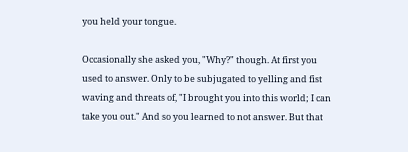you held your tongue.

Occasionally she asked you, "Why?" though. At first you used to answer. Only to be subjugated to yelling and fist waving and threats of, "I brought you into this world; I can take you out." And so you learned to not answer. But that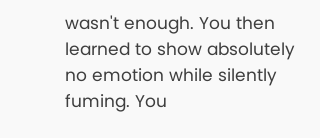wasn't enough. You then learned to show absolutely no emotion while silently fuming. You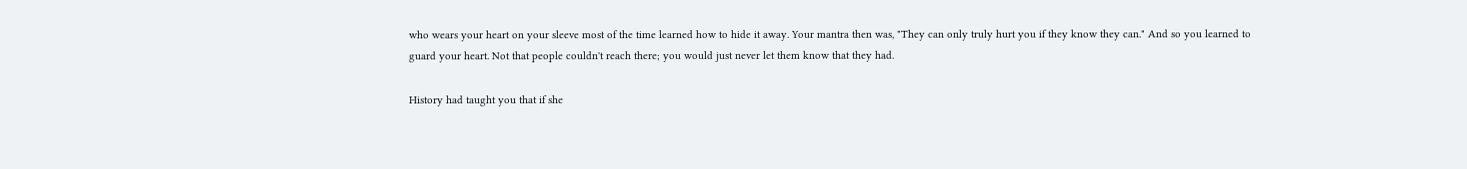who wears your heart on your sleeve most of the time learned how to hide it away. Your mantra then was, "They can only truly hurt you if they know they can." And so you learned to guard your heart. Not that people couldn't reach there; you would just never let them know that they had.

History had taught you that if she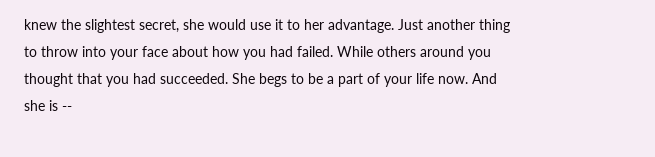knew the slightest secret, she would use it to her advantage. Just another thing to throw into your face about how you had failed. While others around you thought that you had succeeded. She begs to be a part of your life now. And she is --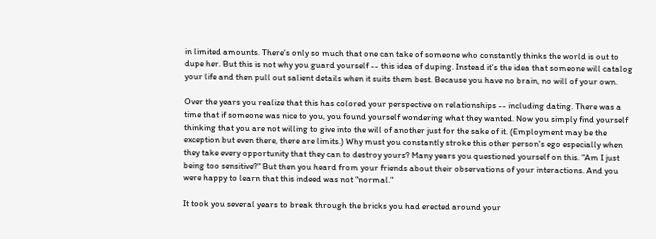in limited amounts. There's only so much that one can take of someone who constantly thinks the world is out to dupe her. But this is not why you guard yourself -- this idea of duping. Instead it's the idea that someone will catalog your life and then pull out salient details when it suits them best. Because you have no brain, no will of your own.

Over the years you realize that this has colored your perspective on relationships -- including dating. There was a time that if someone was nice to you, you found yourself wondering what they wanted. Now you simply find yourself thinking that you are not willing to give into the will of another just for the sake of it. (Employment may be the exception but even there, there are limits.) Why must you constantly stroke this other person's ego especially when they take every opportunity that they can to destroy yours? Many years you questioned yourself on this. "Am I just being too sensitive?" But then you heard from your friends about their observations of your interactions. And you were happy to learn that this indeed was not "normal."

It took you several years to break through the bricks you had erected around your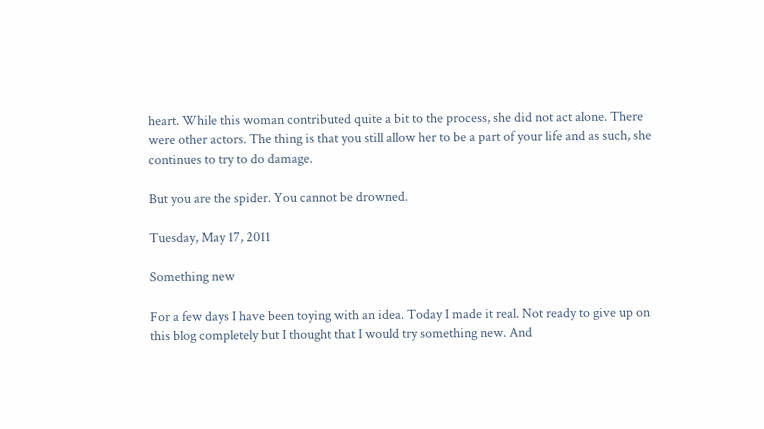heart. While this woman contributed quite a bit to the process, she did not act alone. There were other actors. The thing is that you still allow her to be a part of your life and as such, she continues to try to do damage.

But you are the spider. You cannot be drowned.

Tuesday, May 17, 2011

Something new

For a few days I have been toying with an idea. Today I made it real. Not ready to give up on this blog completely but I thought that I would try something new. And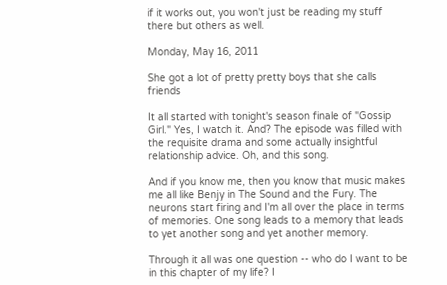if it works out, you won't just be reading my stuff there but others as well.

Monday, May 16, 2011

She got a lot of pretty pretty boys that she calls friends

It all started with tonight's season finale of "Gossip Girl." Yes, I watch it. And? The episode was filled with the requisite drama and some actually insightful relationship advice. Oh, and this song.

And if you know me, then you know that music makes me all like Benjy in The Sound and the Fury. The neurons start firing and I'm all over the place in terms of memories. One song leads to a memory that leads to yet another song and yet another memory.

Through it all was one question -- who do I want to be in this chapter of my life? I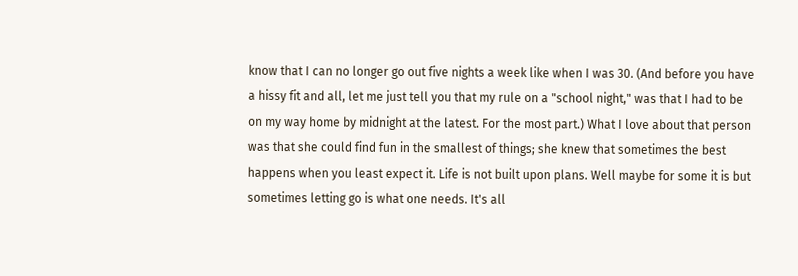know that I can no longer go out five nights a week like when I was 30. (And before you have a hissy fit and all, let me just tell you that my rule on a "school night," was that I had to be on my way home by midnight at the latest. For the most part.) What I love about that person was that she could find fun in the smallest of things; she knew that sometimes the best happens when you least expect it. Life is not built upon plans. Well maybe for some it is but sometimes letting go is what one needs. It's all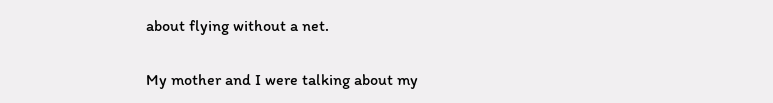about flying without a net.

My mother and I were talking about my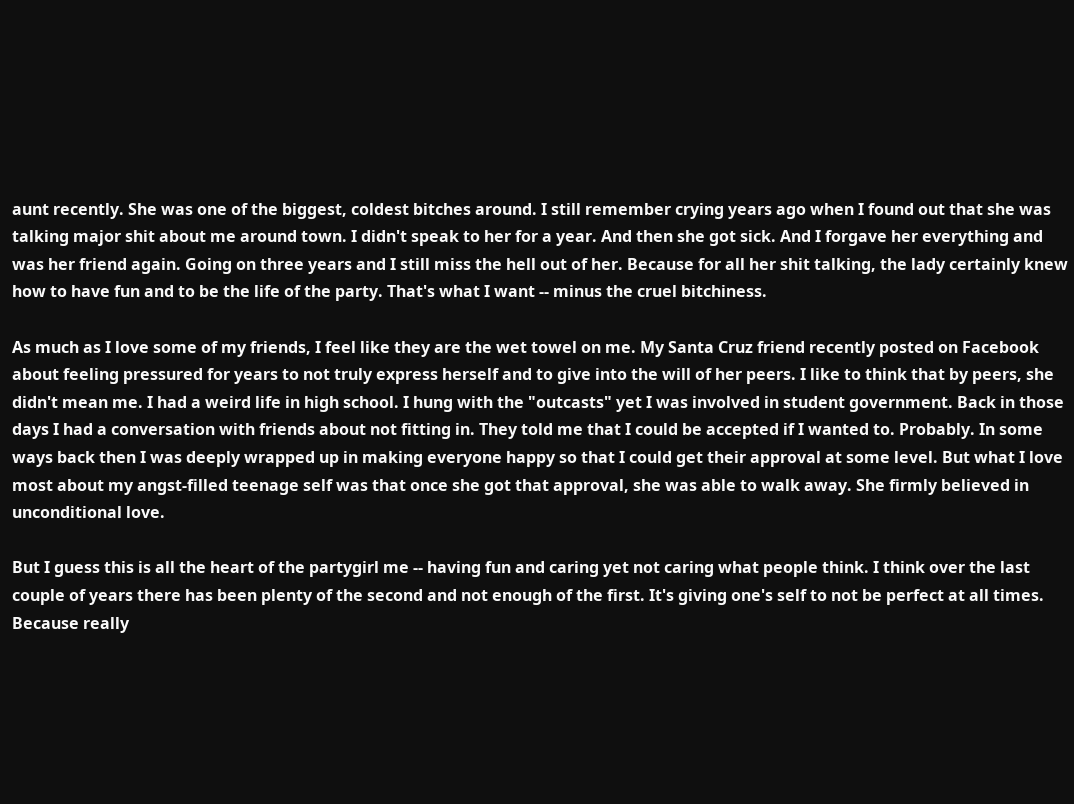aunt recently. She was one of the biggest, coldest bitches around. I still remember crying years ago when I found out that she was talking major shit about me around town. I didn't speak to her for a year. And then she got sick. And I forgave her everything and was her friend again. Going on three years and I still miss the hell out of her. Because for all her shit talking, the lady certainly knew how to have fun and to be the life of the party. That's what I want -- minus the cruel bitchiness.

As much as I love some of my friends, I feel like they are the wet towel on me. My Santa Cruz friend recently posted on Facebook about feeling pressured for years to not truly express herself and to give into the will of her peers. I like to think that by peers, she didn't mean me. I had a weird life in high school. I hung with the "outcasts" yet I was involved in student government. Back in those days I had a conversation with friends about not fitting in. They told me that I could be accepted if I wanted to. Probably. In some ways back then I was deeply wrapped up in making everyone happy so that I could get their approval at some level. But what I love most about my angst-filled teenage self was that once she got that approval, she was able to walk away. She firmly believed in unconditional love.

But I guess this is all the heart of the partygirl me -- having fun and caring yet not caring what people think. I think over the last couple of years there has been plenty of the second and not enough of the first. It's giving one's self to not be perfect at all times. Because really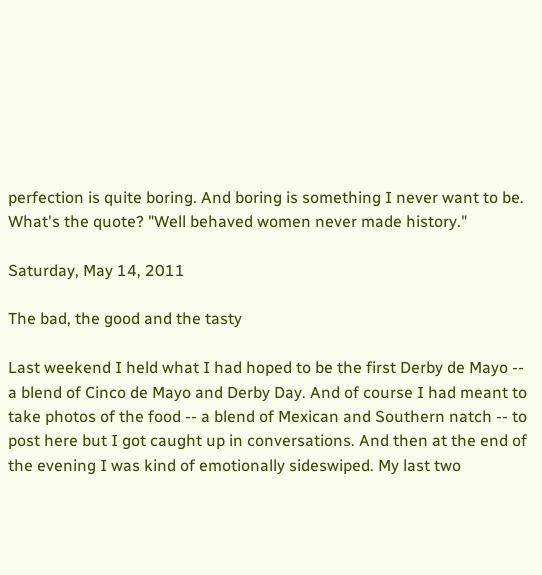perfection is quite boring. And boring is something I never want to be. What's the quote? "Well behaved women never made history."

Saturday, May 14, 2011

The bad, the good and the tasty

Last weekend I held what I had hoped to be the first Derby de Mayo -- a blend of Cinco de Mayo and Derby Day. And of course I had meant to take photos of the food -- a blend of Mexican and Southern natch -- to post here but I got caught up in conversations. And then at the end of the evening I was kind of emotionally sideswiped. My last two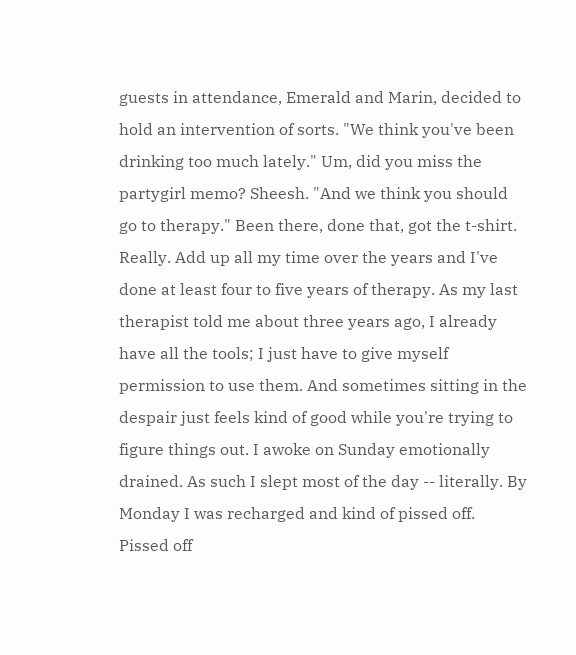guests in attendance, Emerald and Marin, decided to hold an intervention of sorts. "We think you've been drinking too much lately." Um, did you miss the partygirl memo? Sheesh. "And we think you should go to therapy." Been there, done that, got the t-shirt. Really. Add up all my time over the years and I've done at least four to five years of therapy. As my last therapist told me about three years ago, I already have all the tools; I just have to give myself permission to use them. And sometimes sitting in the despair just feels kind of good while you're trying to figure things out. I awoke on Sunday emotionally drained. As such I slept most of the day -- literally. By Monday I was recharged and kind of pissed off. Pissed off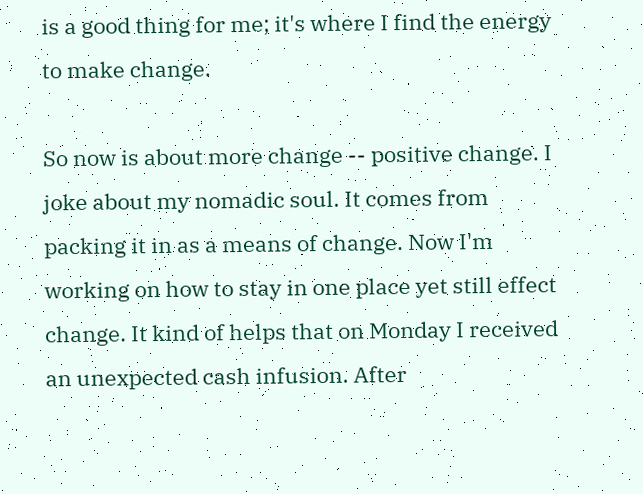is a good thing for me; it's where I find the energy to make change.

So now is about more change -- positive change. I joke about my nomadic soul. It comes from packing it in as a means of change. Now I'm working on how to stay in one place yet still effect change. It kind of helps that on Monday I received an unexpected cash infusion. After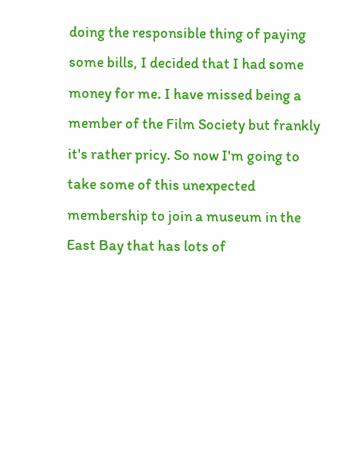doing the responsible thing of paying some bills, I decided that I had some money for me. I have missed being a member of the Film Society but frankly it's rather pricy. So now I'm going to take some of this unexpected membership to join a museum in the East Bay that has lots of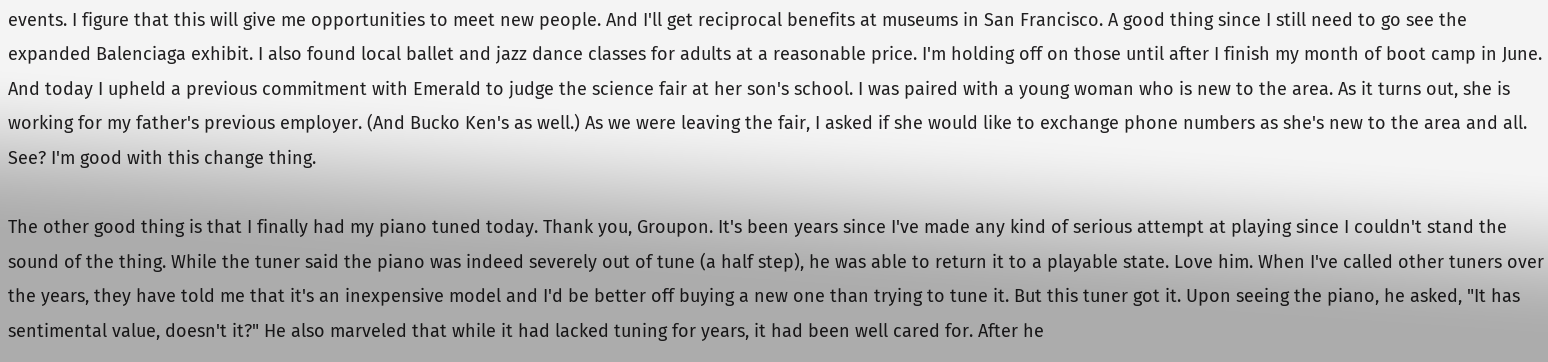events. I figure that this will give me opportunities to meet new people. And I'll get reciprocal benefits at museums in San Francisco. A good thing since I still need to go see the expanded Balenciaga exhibit. I also found local ballet and jazz dance classes for adults at a reasonable price. I'm holding off on those until after I finish my month of boot camp in June. And today I upheld a previous commitment with Emerald to judge the science fair at her son's school. I was paired with a young woman who is new to the area. As it turns out, she is working for my father's previous employer. (And Bucko Ken's as well.) As we were leaving the fair, I asked if she would like to exchange phone numbers as she's new to the area and all. See? I'm good with this change thing.

The other good thing is that I finally had my piano tuned today. Thank you, Groupon. It's been years since I've made any kind of serious attempt at playing since I couldn't stand the sound of the thing. While the tuner said the piano was indeed severely out of tune (a half step), he was able to return it to a playable state. Love him. When I've called other tuners over the years, they have told me that it's an inexpensive model and I'd be better off buying a new one than trying to tune it. But this tuner got it. Upon seeing the piano, he asked, "It has sentimental value, doesn't it?" He also marveled that while it had lacked tuning for years, it had been well cared for. After he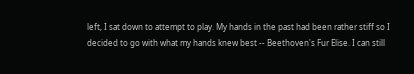left, I sat down to attempt to play. My hands in the past had been rather stiff so I decided to go with what my hands knew best -- Beethoven's Fur Elise. I can still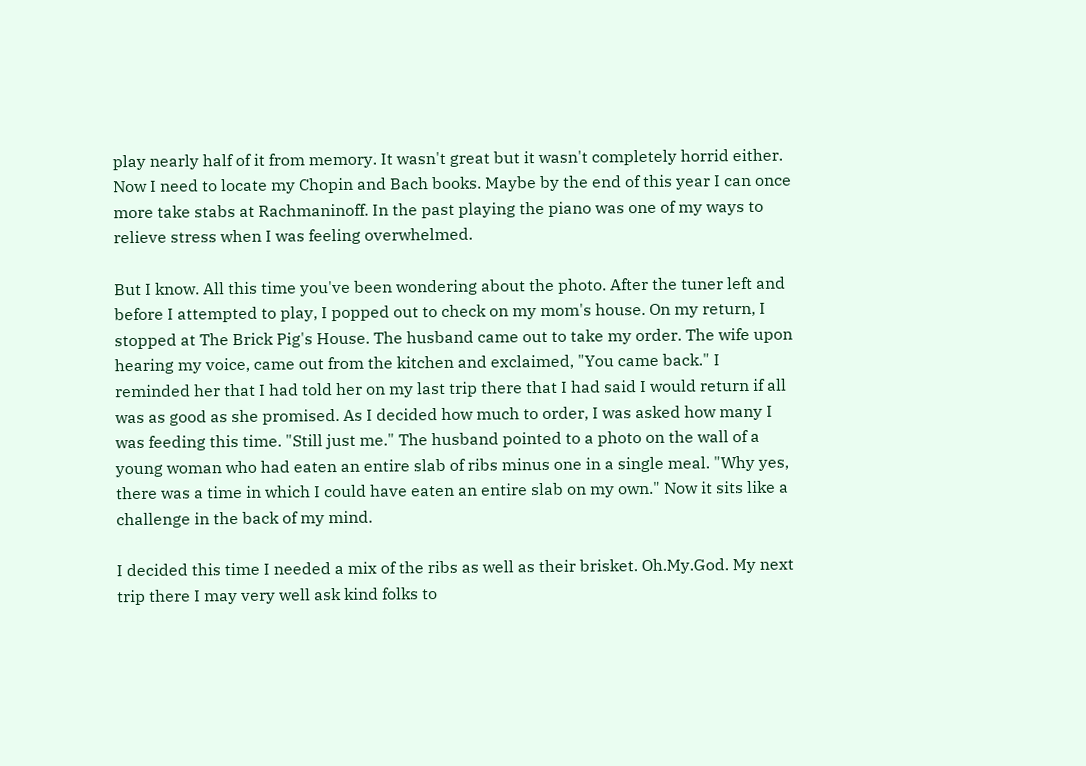play nearly half of it from memory. It wasn't great but it wasn't completely horrid either. Now I need to locate my Chopin and Bach books. Maybe by the end of this year I can once more take stabs at Rachmaninoff. In the past playing the piano was one of my ways to relieve stress when I was feeling overwhelmed.

But I know. All this time you've been wondering about the photo. After the tuner left and before I attempted to play, I popped out to check on my mom's house. On my return, I stopped at The Brick Pig's House. The husband came out to take my order. The wife upon hearing my voice, came out from the kitchen and exclaimed, "You came back." I reminded her that I had told her on my last trip there that I had said I would return if all was as good as she promised. As I decided how much to order, I was asked how many I was feeding this time. "Still just me." The husband pointed to a photo on the wall of a young woman who had eaten an entire slab of ribs minus one in a single meal. "Why yes, there was a time in which I could have eaten an entire slab on my own." Now it sits like a challenge in the back of my mind.

I decided this time I needed a mix of the ribs as well as their brisket. Oh.My.God. My next trip there I may very well ask kind folks to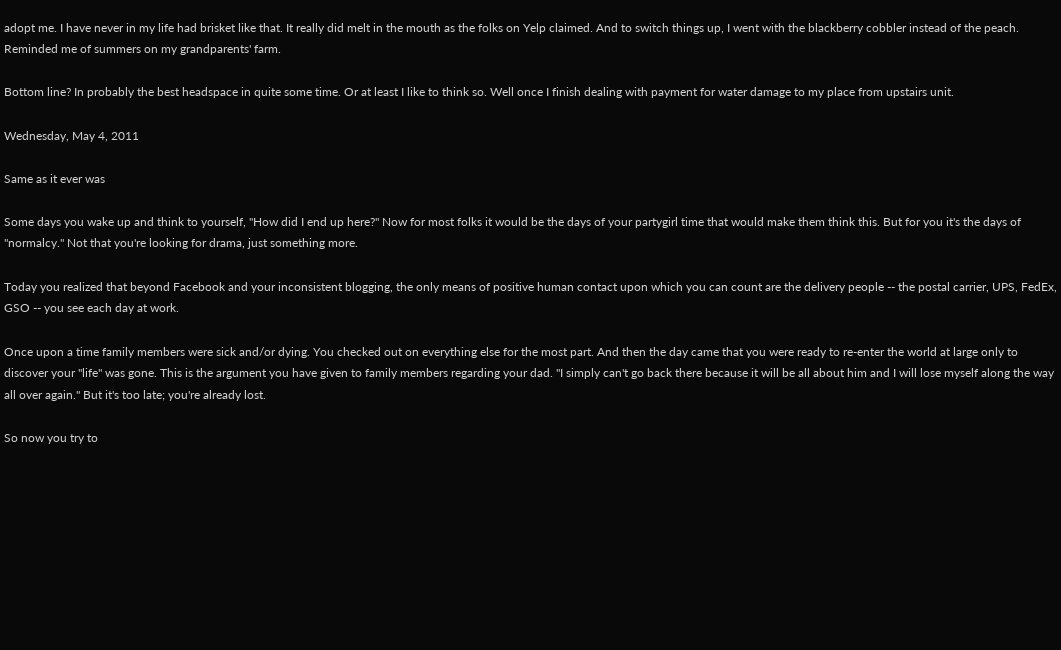adopt me. I have never in my life had brisket like that. It really did melt in the mouth as the folks on Yelp claimed. And to switch things up, I went with the blackberry cobbler instead of the peach. Reminded me of summers on my grandparents' farm.

Bottom line? In probably the best headspace in quite some time. Or at least I like to think so. Well once I finish dealing with payment for water damage to my place from upstairs unit.

Wednesday, May 4, 2011

Same as it ever was

Some days you wake up and think to yourself, "How did I end up here?" Now for most folks it would be the days of your partygirl time that would make them think this. But for you it's the days of "normalcy." Not that you're looking for drama, just something more.

Today you realized that beyond Facebook and your inconsistent blogging, the only means of positive human contact upon which you can count are the delivery people -- the postal carrier, UPS, FedEx, GSO -- you see each day at work.

Once upon a time family members were sick and/or dying. You checked out on everything else for the most part. And then the day came that you were ready to re-enter the world at large only to discover your "life" was gone. This is the argument you have given to family members regarding your dad. "I simply can't go back there because it will be all about him and I will lose myself along the way all over again." But it's too late; you're already lost.

So now you try to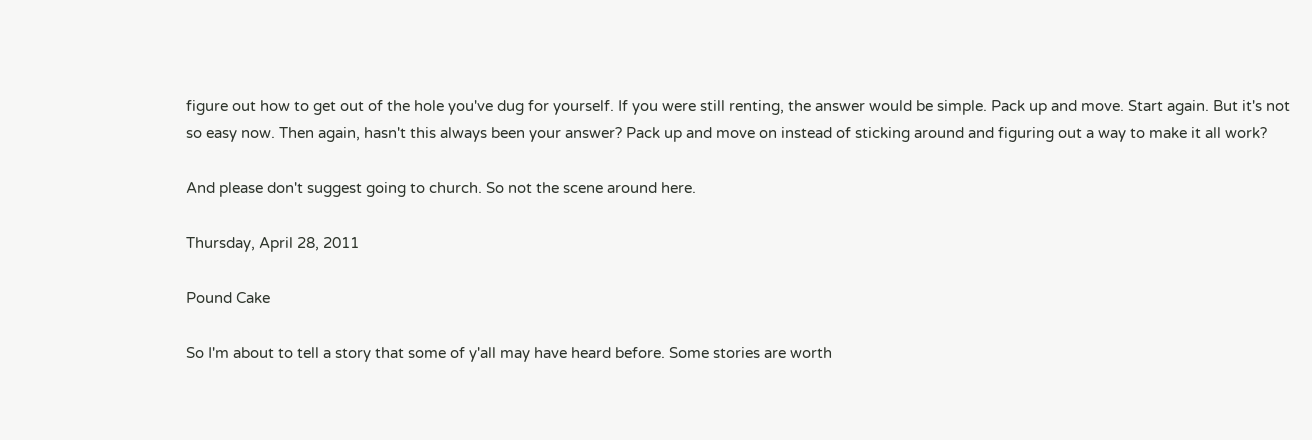figure out how to get out of the hole you've dug for yourself. If you were still renting, the answer would be simple. Pack up and move. Start again. But it's not so easy now. Then again, hasn't this always been your answer? Pack up and move on instead of sticking around and figuring out a way to make it all work?

And please don't suggest going to church. So not the scene around here.

Thursday, April 28, 2011

Pound Cake

So I'm about to tell a story that some of y'all may have heard before. Some stories are worth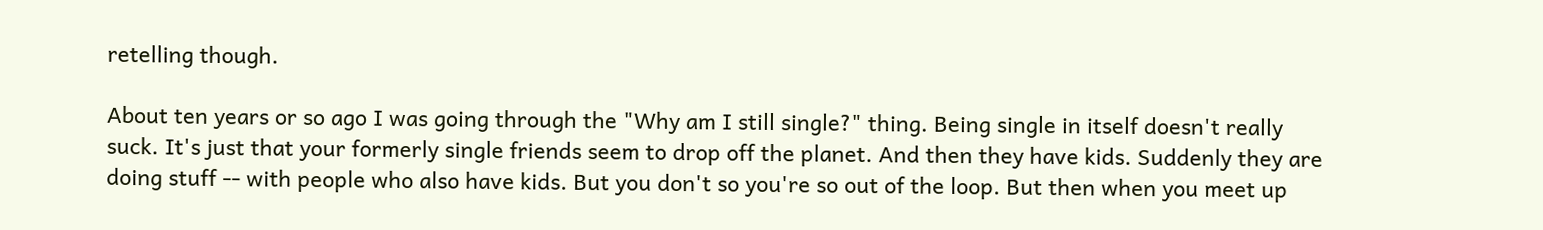retelling though.

About ten years or so ago I was going through the "Why am I still single?" thing. Being single in itself doesn't really suck. It's just that your formerly single friends seem to drop off the planet. And then they have kids. Suddenly they are doing stuff -- with people who also have kids. But you don't so you're so out of the loop. But then when you meet up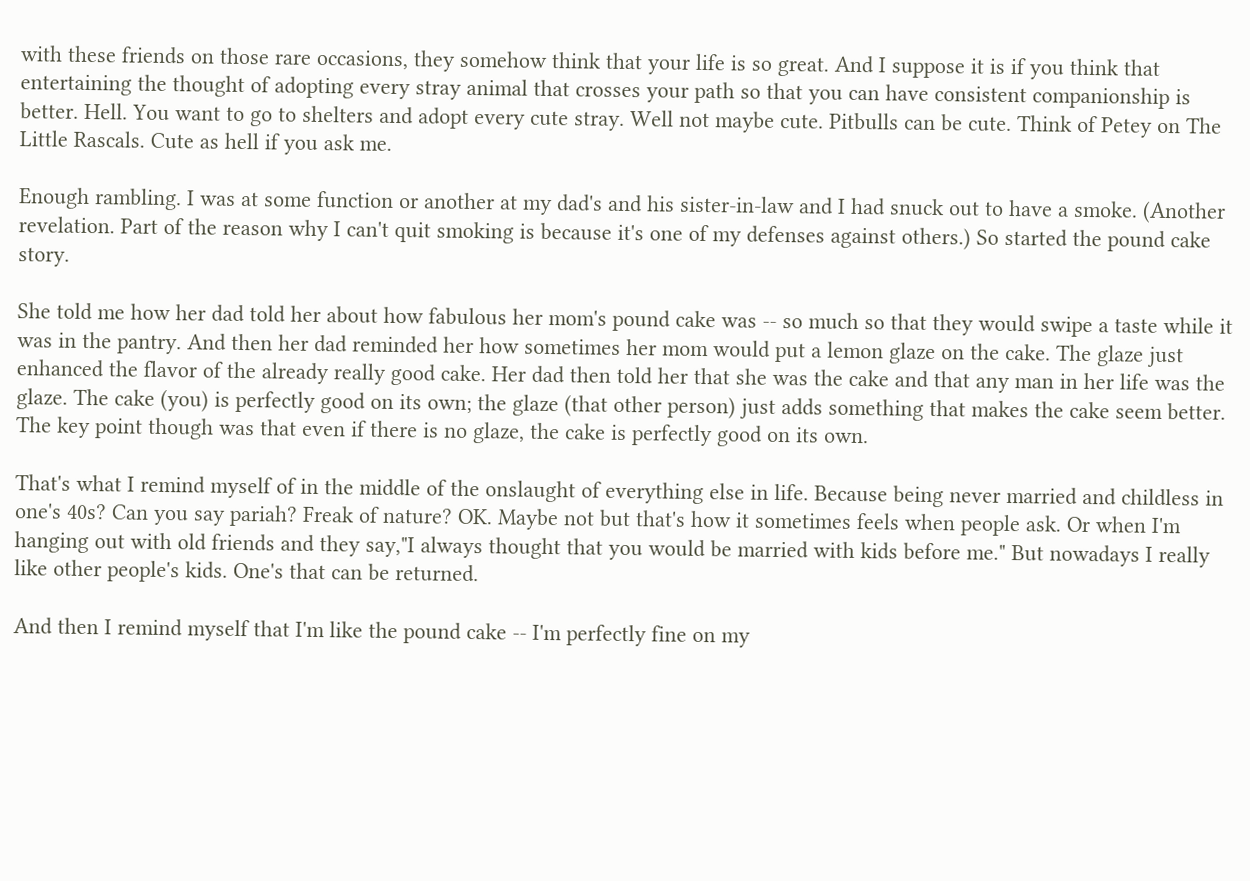with these friends on those rare occasions, they somehow think that your life is so great. And I suppose it is if you think that entertaining the thought of adopting every stray animal that crosses your path so that you can have consistent companionship is better. Hell. You want to go to shelters and adopt every cute stray. Well not maybe cute. Pitbulls can be cute. Think of Petey on The Little Rascals. Cute as hell if you ask me.

Enough rambling. I was at some function or another at my dad's and his sister-in-law and I had snuck out to have a smoke. (Another revelation. Part of the reason why I can't quit smoking is because it's one of my defenses against others.) So started the pound cake story.

She told me how her dad told her about how fabulous her mom's pound cake was -- so much so that they would swipe a taste while it was in the pantry. And then her dad reminded her how sometimes her mom would put a lemon glaze on the cake. The glaze just enhanced the flavor of the already really good cake. Her dad then told her that she was the cake and that any man in her life was the glaze. The cake (you) is perfectly good on its own; the glaze (that other person) just adds something that makes the cake seem better. The key point though was that even if there is no glaze, the cake is perfectly good on its own.

That's what I remind myself of in the middle of the onslaught of everything else in life. Because being never married and childless in one's 40s? Can you say pariah? Freak of nature? OK. Maybe not but that's how it sometimes feels when people ask. Or when I'm hanging out with old friends and they say,"I always thought that you would be married with kids before me." But nowadays I really like other people's kids. One's that can be returned.

And then I remind myself that I'm like the pound cake -- I'm perfectly fine on my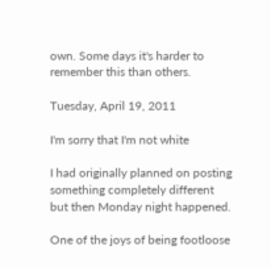own. Some days it's harder to remember this than others.

Tuesday, April 19, 2011

I'm sorry that I'm not white

I had originally planned on posting something completely different but then Monday night happened.

One of the joys of being footloose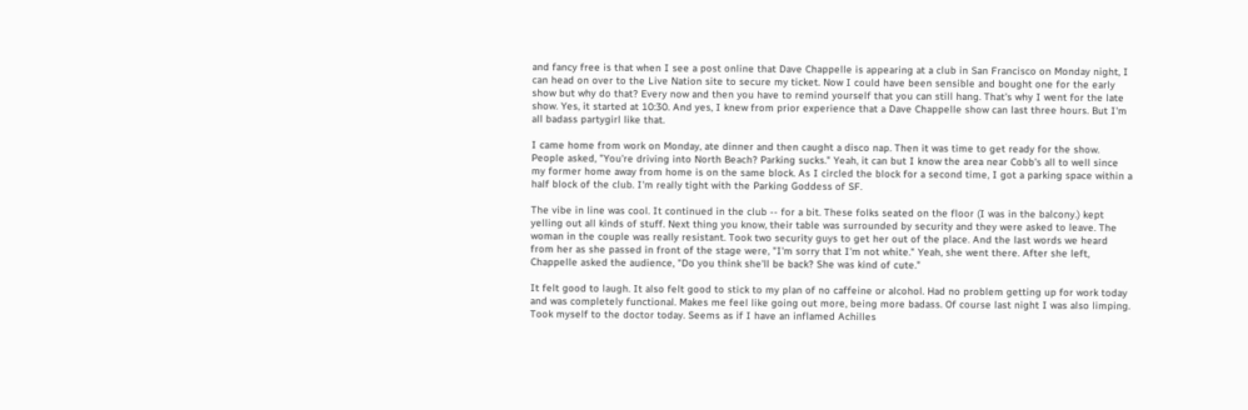and fancy free is that when I see a post online that Dave Chappelle is appearing at a club in San Francisco on Monday night, I can head on over to the Live Nation site to secure my ticket. Now I could have been sensible and bought one for the early show but why do that? Every now and then you have to remind yourself that you can still hang. That's why I went for the late show. Yes, it started at 10:30. And yes, I knew from prior experience that a Dave Chappelle show can last three hours. But I'm all badass partygirl like that.

I came home from work on Monday, ate dinner and then caught a disco nap. Then it was time to get ready for the show. People asked, "You're driving into North Beach? Parking sucks." Yeah, it can but I know the area near Cobb's all to well since my former home away from home is on the same block. As I circled the block for a second time, I got a parking space within a half block of the club. I'm really tight with the Parking Goddess of SF.

The vibe in line was cool. It continued in the club -- for a bit. These folks seated on the floor (I was in the balcony.) kept yelling out all kinds of stuff. Next thing you know, their table was surrounded by security and they were asked to leave. The woman in the couple was really resistant. Took two security guys to get her out of the place. And the last words we heard from her as she passed in front of the stage were, "I'm sorry that I'm not white." Yeah, she went there. After she left, Chappelle asked the audience, "Do you think she'll be back? She was kind of cute."

It felt good to laugh. It also felt good to stick to my plan of no caffeine or alcohol. Had no problem getting up for work today and was completely functional. Makes me feel like going out more, being more badass. Of course last night I was also limping. Took myself to the doctor today. Seems as if I have an inflamed Achilles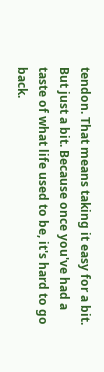tendon. That means taking it easy for a bit. But just a bit. Because once you've had a taste of what life used to be, it's hard to go back.